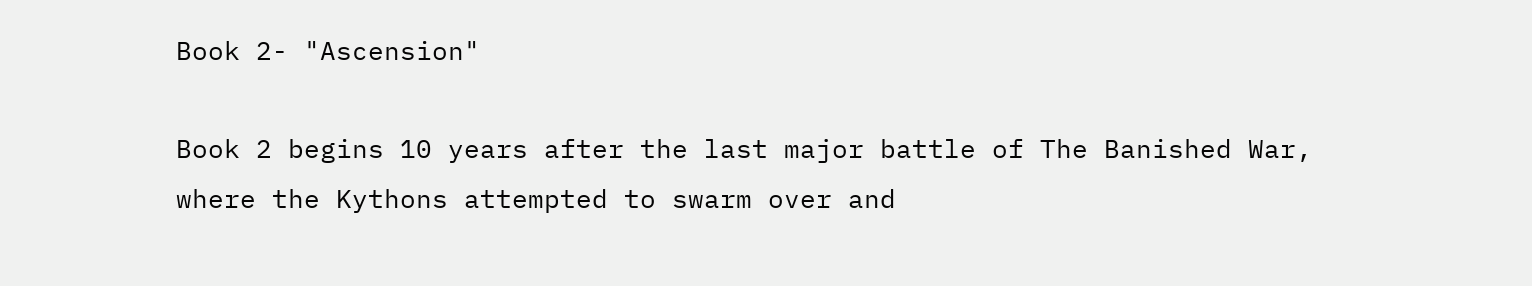Book 2- "Ascension"

Book 2 begins 10 years after the last major battle of The Banished War, where the Kythons attempted to swarm over and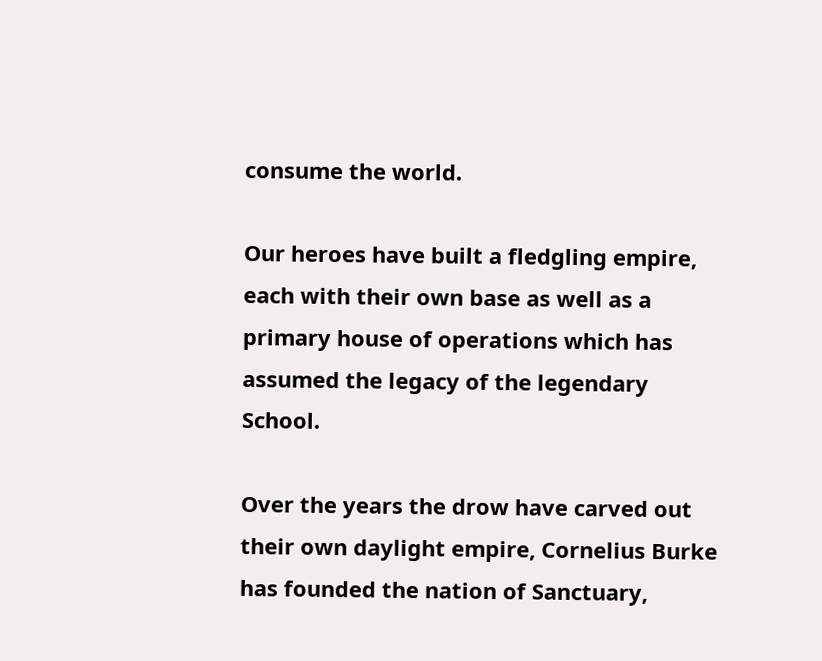consume the world.

Our heroes have built a fledgling empire, each with their own base as well as a primary house of operations which has assumed the legacy of the legendary School.

Over the years the drow have carved out their own daylight empire, Cornelius Burke has founded the nation of Sanctuary,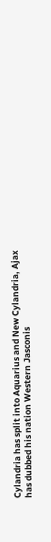Cylandria has split into Aquarius and New Cylandria, Ajax has dubbed his nation Western Jasconis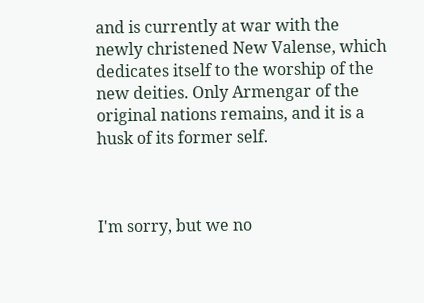and is currently at war with the newly christened New Valense, which dedicates itself to the worship of the new deities. Only Armengar of the original nations remains, and it is a husk of its former self.



I'm sorry, but we no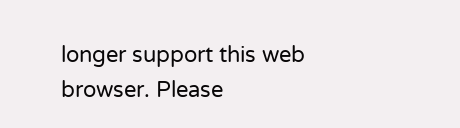longer support this web browser. Please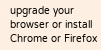upgrade your browser or install Chrome or Firefox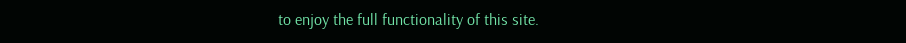to enjoy the full functionality of this site.